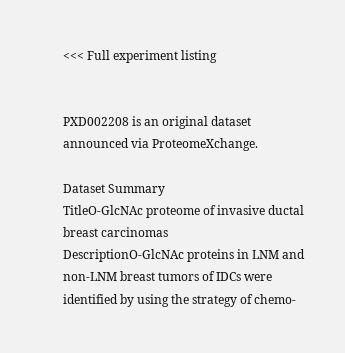<<< Full experiment listing


PXD002208 is an original dataset announced via ProteomeXchange.

Dataset Summary
TitleO-GlcNAc proteome of invasive ductal breast carcinomas
DescriptionO-GlcNAc proteins in LNM and non-LNM breast tumors of IDCs were identified by using the strategy of chemo-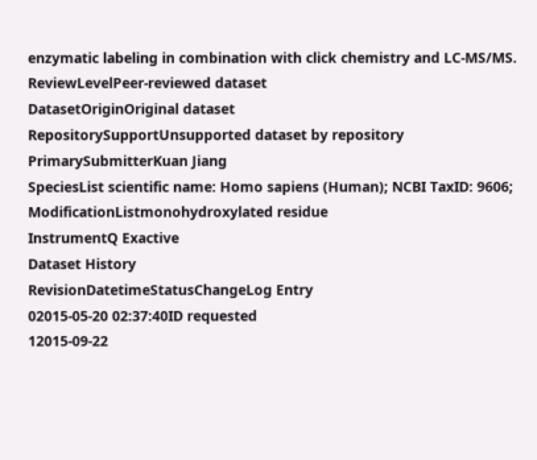enzymatic labeling in combination with click chemistry and LC-MS/MS.
ReviewLevelPeer-reviewed dataset
DatasetOriginOriginal dataset
RepositorySupportUnsupported dataset by repository
PrimarySubmitterKuan Jiang
SpeciesList scientific name: Homo sapiens (Human); NCBI TaxID: 9606;
ModificationListmonohydroxylated residue
InstrumentQ Exactive
Dataset History
RevisionDatetimeStatusChangeLog Entry
02015-05-20 02:37:40ID requested
12015-09-22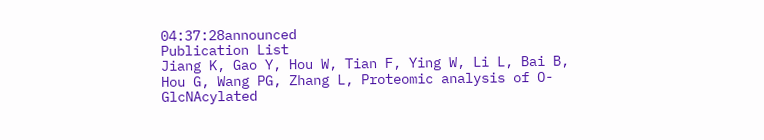04:37:28announced
Publication List
Jiang K, Gao Y, Hou W, Tian F, Ying W, Li L, Bai B, Hou G, Wang PG, Zhang L, Proteomic analysis of O-GlcNAcylated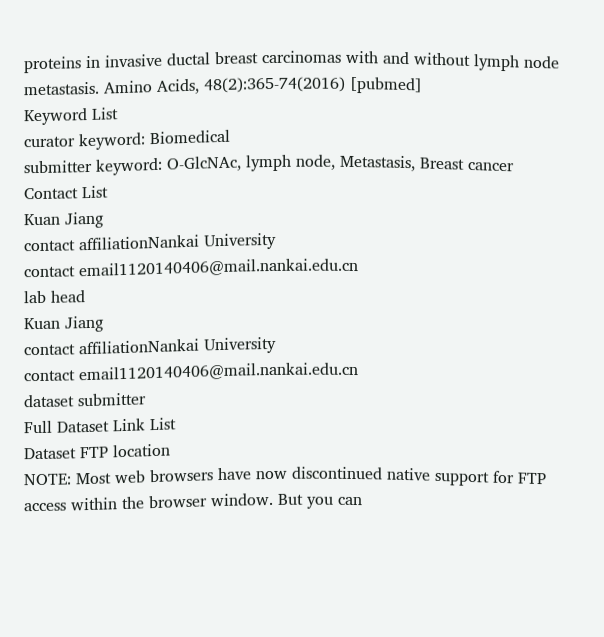proteins in invasive ductal breast carcinomas with and without lymph node metastasis. Amino Acids, 48(2):365-74(2016) [pubmed]
Keyword List
curator keyword: Biomedical
submitter keyword: O-GlcNAc, lymph node, Metastasis, Breast cancer
Contact List
Kuan Jiang
contact affiliationNankai University
contact email1120140406@mail.nankai.edu.cn
lab head
Kuan Jiang
contact affiliationNankai University
contact email1120140406@mail.nankai.edu.cn
dataset submitter
Full Dataset Link List
Dataset FTP location
NOTE: Most web browsers have now discontinued native support for FTP access within the browser window. But you can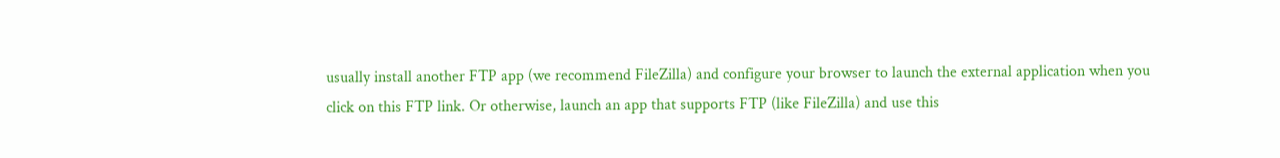usually install another FTP app (we recommend FileZilla) and configure your browser to launch the external application when you click on this FTP link. Or otherwise, launch an app that supports FTP (like FileZilla) and use this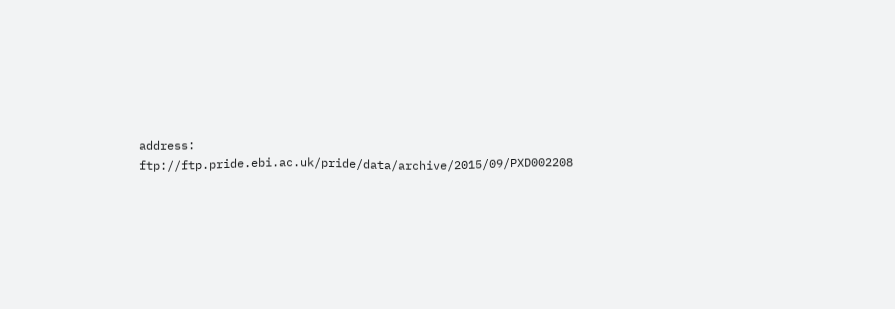address: ftp://ftp.pride.ebi.ac.uk/pride/data/archive/2015/09/PXD002208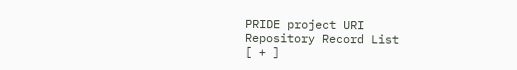PRIDE project URI
Repository Record List
[ + ]